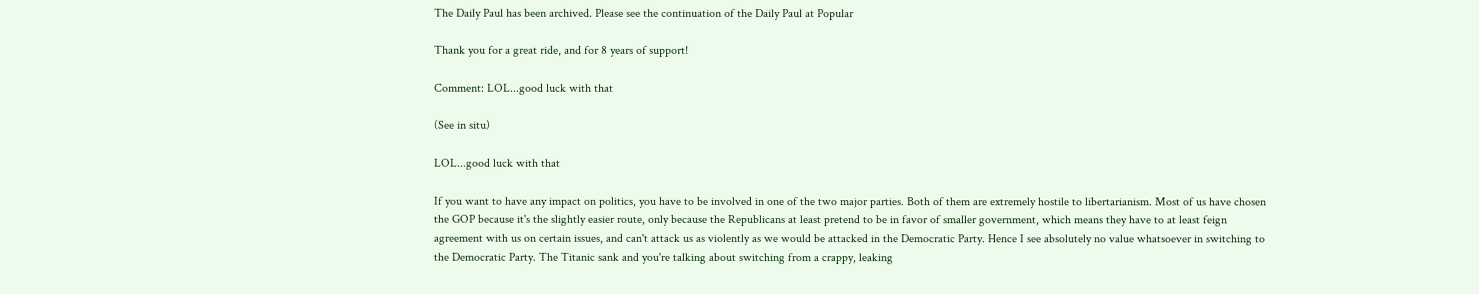The Daily Paul has been archived. Please see the continuation of the Daily Paul at Popular

Thank you for a great ride, and for 8 years of support!

Comment: LOL...good luck with that

(See in situ)

LOL...good luck with that

If you want to have any impact on politics, you have to be involved in one of the two major parties. Both of them are extremely hostile to libertarianism. Most of us have chosen the GOP because it's the slightly easier route, only because the Republicans at least pretend to be in favor of smaller government, which means they have to at least feign agreement with us on certain issues, and can't attack us as violently as we would be attacked in the Democratic Party. Hence I see absolutely no value whatsoever in switching to the Democratic Party. The Titanic sank and you're talking about switching from a crappy, leaking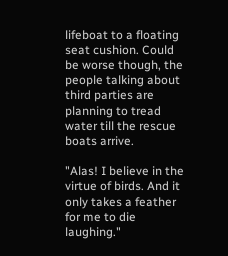lifeboat to a floating seat cushion. Could be worse though, the people talking about third parties are planning to tread water till the rescue boats arrive.

"Alas! I believe in the virtue of birds. And it only takes a feather for me to die laughing."